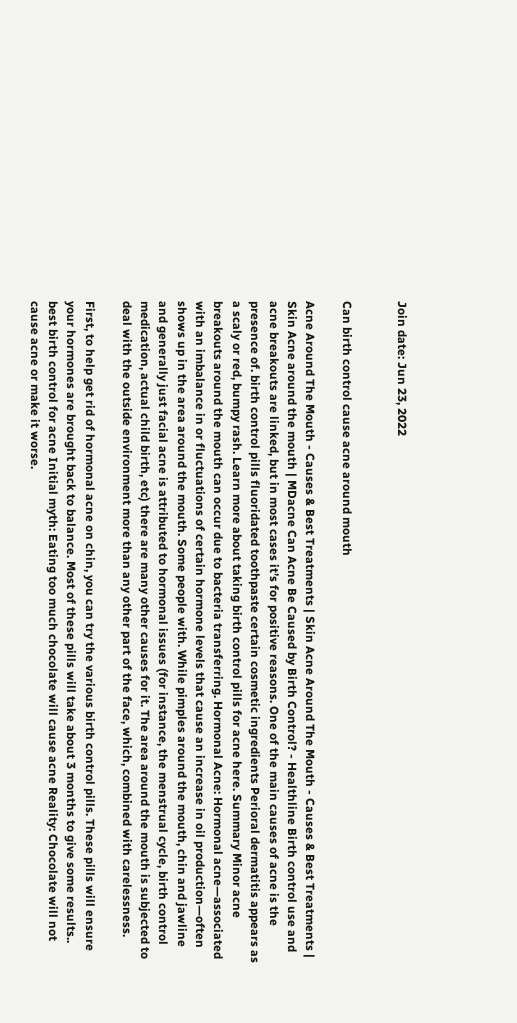Join date: Jun 23, 2022


Can birth control cause acne around mouth

Acne Around The Mouth - Causes & Best Treatments | Skin Acne Around The Mouth - Causes & Best Treatments | Skin Acne around the mouth | MDacne Can Acne Be Caused by Birth Control? - Healthline Birth control use and acne breakouts are linked, but in most cases it’s for positive reasons. One of the main causes of acne is the presence of. birth control pills fluoridated toothpaste certain cosmetic ingredients Perioral dermatitis appears as a scaly or red, bumpy rash. Learn more about taking birth control pills for acne here. Summary Minor acne breakouts around the mouth can occur due to bacteria transferring. Hormonal Acne: Hormonal acne—associated with an imbalance in or fluctuations of certain hormone levels that cause an increase in oil production—often shows up in the area around the mouth. Some people with. While pimples around the mouth, chin and jawline and generally just facial acne is attributed to hormonal issues (for instance, the menstrual cycle, birth control medication, actual child birth, etc) there are many other causes for it. The area around the mouth is subjected to deal with the outside environment more than any other part of the face, which, combined with carelessness.

First, to help get rid of hormonal acne on chin, you can try the various birth control pills. These pills will ensure your hormones are brought back to balance. Most of these pills will take about 3 months to give some results.. best birth control for acne Initial myth: Eating too much chocolate will cause acne Reality: Chocolate will not cause acne or make it worse.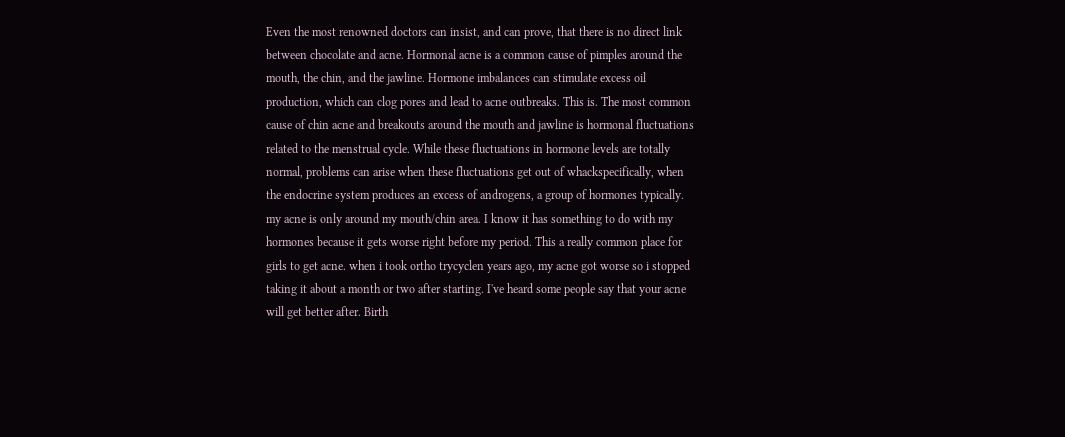Even the most renowned doctors can insist, and can prove, that there is no direct link between chocolate and acne. Hormonal acne is a common cause of pimples around the mouth, the chin, and the jawline. Hormone imbalances can stimulate excess oil production, which can clog pores and lead to acne outbreaks. This is. The most common cause of chin acne and breakouts around the mouth and jawline is hormonal fluctuations related to the menstrual cycle. While these fluctuations in hormone levels are totally normal, problems can arise when these fluctuations get out of whackspecifically, when the endocrine system produces an excess of androgens, a group of hormones typically. my acne is only around my mouth/chin area. I know it has something to do with my hormones because it gets worse right before my period. This a really common place for girls to get acne. when i took ortho trycyclen years ago, my acne got worse so i stopped taking it about a month or two after starting. I've heard some people say that your acne will get better after. Birth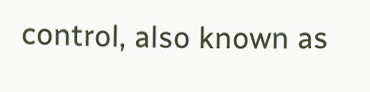control, also known as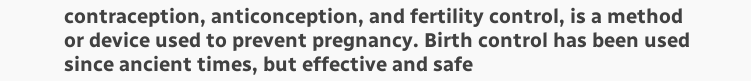contraception, anticonception, and fertility control, is a method or device used to prevent pregnancy. Birth control has been used since ancient times, but effective and safe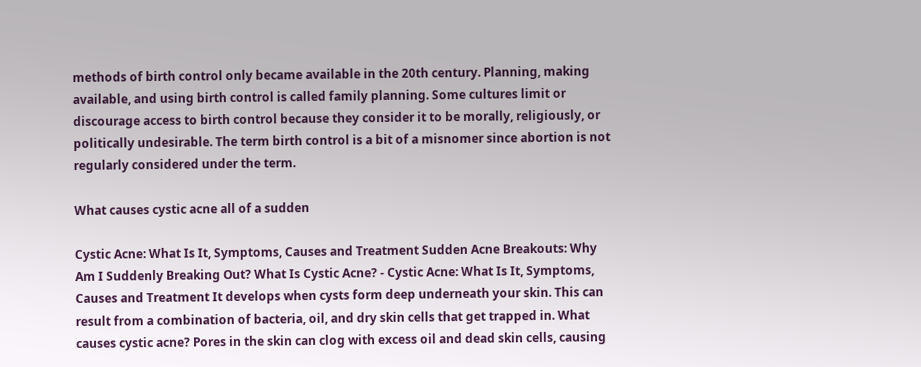methods of birth control only became available in the 20th century. Planning, making available, and using birth control is called family planning. Some cultures limit or discourage access to birth control because they consider it to be morally, religiously, or politically undesirable. The term birth control is a bit of a misnomer since abortion is not regularly considered under the term.

What causes cystic acne all of a sudden

Cystic Acne: What Is It, Symptoms, Causes and Treatment Sudden Acne Breakouts: Why Am I Suddenly Breaking Out? What Is Cystic Acne? - Cystic Acne: What Is It, Symptoms, Causes and Treatment It develops when cysts form deep underneath your skin. This can result from a combination of bacteria, oil, and dry skin cells that get trapped in. What causes cystic acne? Pores in the skin can clog with excess oil and dead skin cells, causing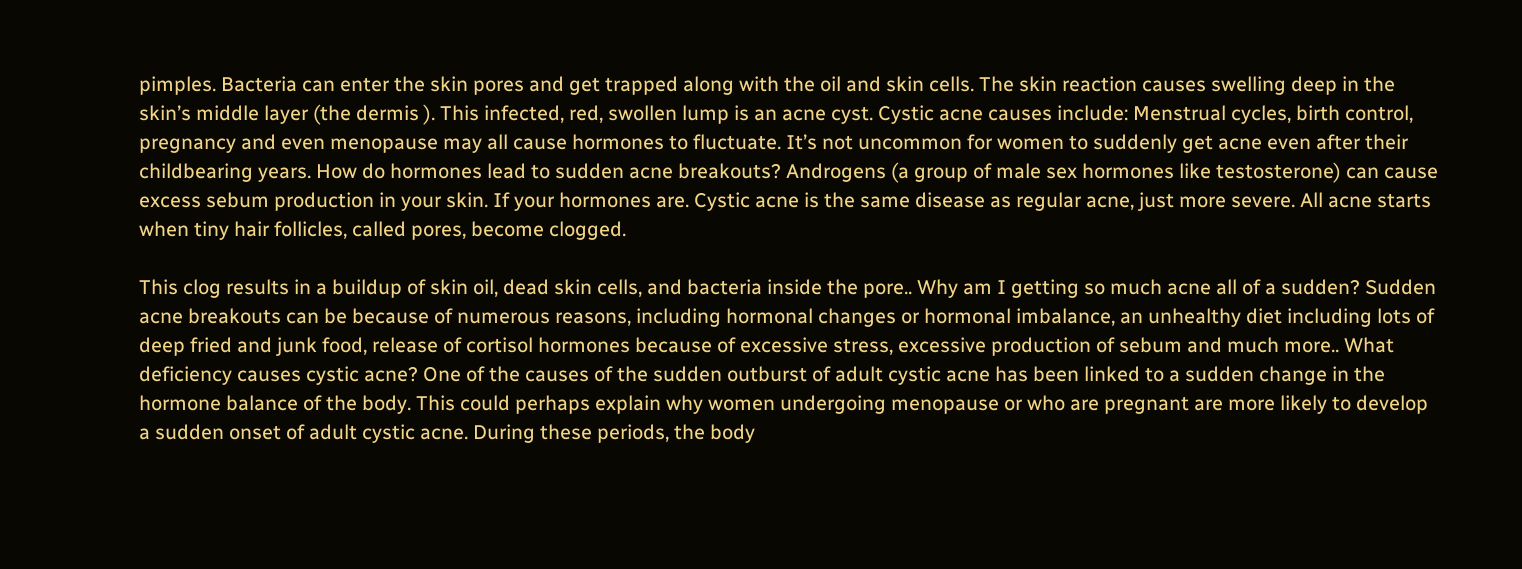pimples. Bacteria can enter the skin pores and get trapped along with the oil and skin cells. The skin reaction causes swelling deep in the skin’s middle layer (the dermis ). This infected, red, swollen lump is an acne cyst. Cystic acne causes include: Menstrual cycles, birth control, pregnancy and even menopause may all cause hormones to fluctuate. It’s not uncommon for women to suddenly get acne even after their childbearing years. How do hormones lead to sudden acne breakouts? Androgens (a group of male sex hormones like testosterone) can cause excess sebum production in your skin. If your hormones are. Cystic acne is the same disease as regular acne, just more severe. All acne starts when tiny hair follicles, called pores, become clogged.

This clog results in a buildup of skin oil, dead skin cells, and bacteria inside the pore.. Why am I getting so much acne all of a sudden? Sudden acne breakouts can be because of numerous reasons, including hormonal changes or hormonal imbalance, an unhealthy diet including lots of deep fried and junk food, release of cortisol hormones because of excessive stress, excessive production of sebum and much more.. What deficiency causes cystic acne? One of the causes of the sudden outburst of adult cystic acne has been linked to a sudden change in the hormone balance of the body. This could perhaps explain why women undergoing menopause or who are pregnant are more likely to develop a sudden onset of adult cystic acne. During these periods, the body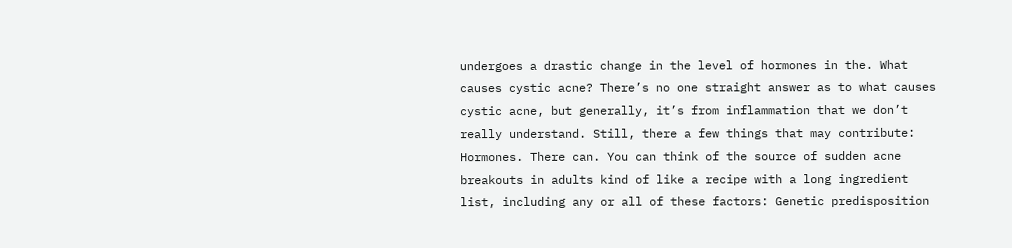undergoes a drastic change in the level of hormones in the. What causes cystic acne? There’s no one straight answer as to what causes cystic acne, but generally, it’s from inflammation that we don’t really understand. Still, there a few things that may contribute: Hormones. There can. You can think of the source of sudden acne breakouts in adults kind of like a recipe with a long ingredient list, including any or all of these factors: Genetic predisposition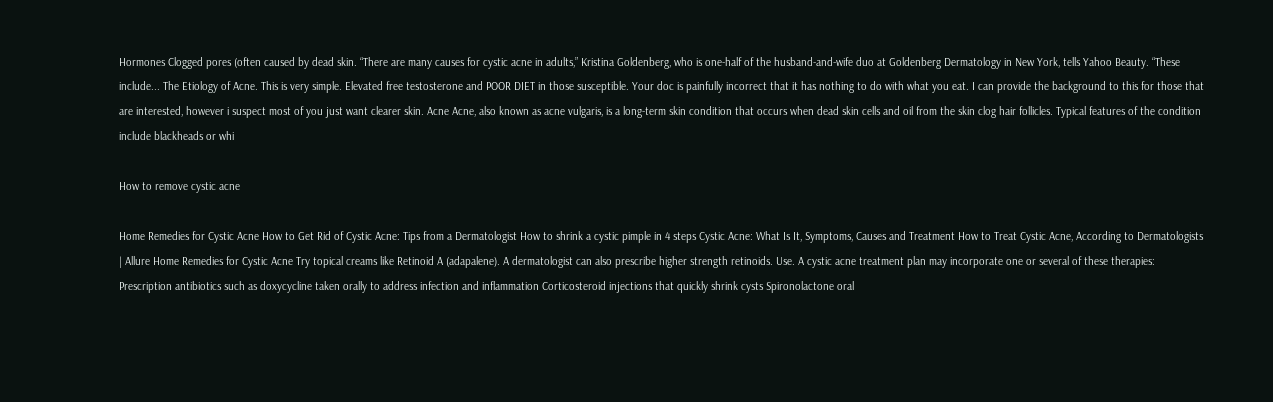Hormones Clogged pores (often caused by dead skin. “There are many causes for cystic acne in adults,” Kristina Goldenberg, who is one-half of the husband-and-wife duo at Goldenberg Dermatology in New York, tells Yahoo Beauty. “These include... The Etiology of Acne. This is very simple. Elevated free testosterone and POOR DIET in those susceptible. Your doc is painfully incorrect that it has nothing to do with what you eat. I can provide the background to this for those that are interested, however i suspect most of you just want clearer skin. Acne Acne, also known as acne vulgaris, is a long-term skin condition that occurs when dead skin cells and oil from the skin clog hair follicles. Typical features of the condition include blackheads or whi

How to remove cystic acne

Home Remedies for Cystic Acne How to Get Rid of Cystic Acne: Tips from a Dermatologist How to shrink a cystic pimple in 4 steps Cystic Acne: What Is It, Symptoms, Causes and Treatment How to Treat Cystic Acne, According to Dermatologists | Allure Home Remedies for Cystic Acne Try topical creams like Retinoid A (adapalene). A dermatologist can also prescribe higher strength retinoids. Use. A cystic acne treatment plan may incorporate one or several of these therapies: Prescription antibiotics such as doxycycline taken orally to address infection and inflammation Corticosteroid injections that quickly shrink cysts Spironolactone oral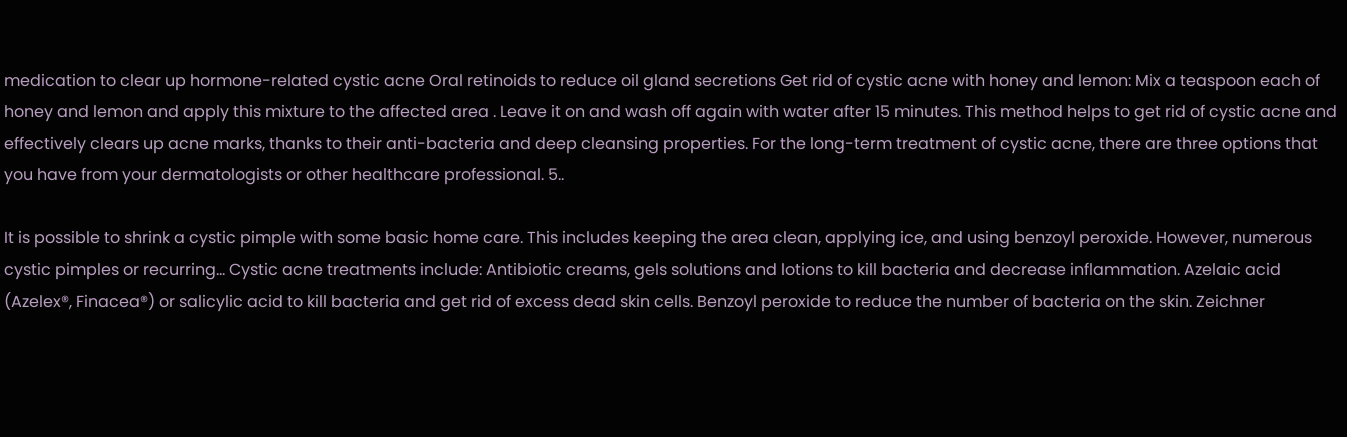medication to clear up hormone-related cystic acne Oral retinoids to reduce oil gland secretions Get rid of cystic acne with honey and lemon: Mix a teaspoon each of honey and lemon and apply this mixture to the affected area . Leave it on and wash off again with water after 15 minutes. This method helps to get rid of cystic acne and effectively clears up acne marks, thanks to their anti-bacteria and deep cleansing properties. For the long-term treatment of cystic acne, there are three options that you have from your dermatologists or other healthcare professional. 5..

It is possible to shrink a cystic pimple with some basic home care. This includes keeping the area clean, applying ice, and using benzoyl peroxide. However, numerous cystic pimples or recurring... Cystic acne treatments include: Antibiotic creams, gels solutions and lotions to kill bacteria and decrease inflammation. Azelaic acid (Azelex®, Finacea®) or salicylic acid to kill bacteria and get rid of excess dead skin cells. Benzoyl peroxide to reduce the number of bacteria on the skin. Zeichner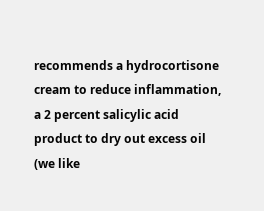recommends a hydrocortisone cream to reduce inflammation, a 2 percent salicylic acid product to dry out excess oil (we like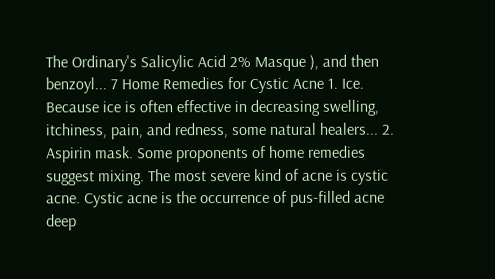The Ordinary's Salicylic Acid 2% Masque ), and then benzoyl... 7 Home Remedies for Cystic Acne 1. Ice. Because ice is often effective in decreasing swelling, itchiness, pain, and redness, some natural healers... 2. Aspirin mask. Some proponents of home remedies suggest mixing. The most severe kind of acne is cystic acne. Cystic acne is the occurrence of pus-filled acne deep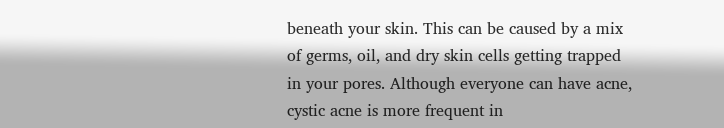beneath your skin. This can be caused by a mix of germs, oil, and dry skin cells getting trapped in your pores. Although everyone can have acne, cystic acne is more frequent in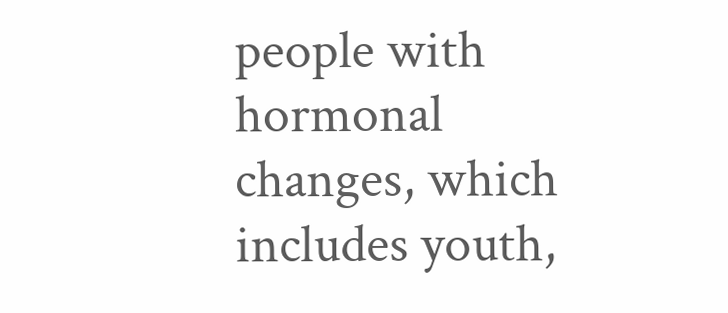people with hormonal changes, which includes youth,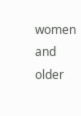women and older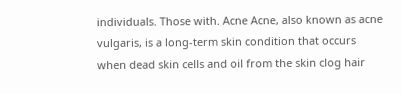individuals. Those with. Acne Acne, also known as acne vulgaris, is a long-term skin condition that occurs when dead skin cells and oil from the skin clog hair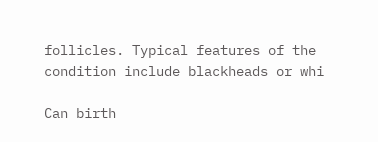follicles. Typical features of the condition include blackheads or whi

Can birth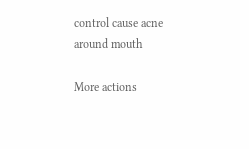control cause acne around mouth

More actions